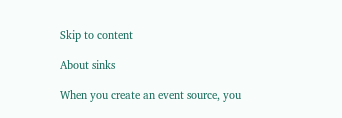Skip to content

About sinks

When you create an event source, you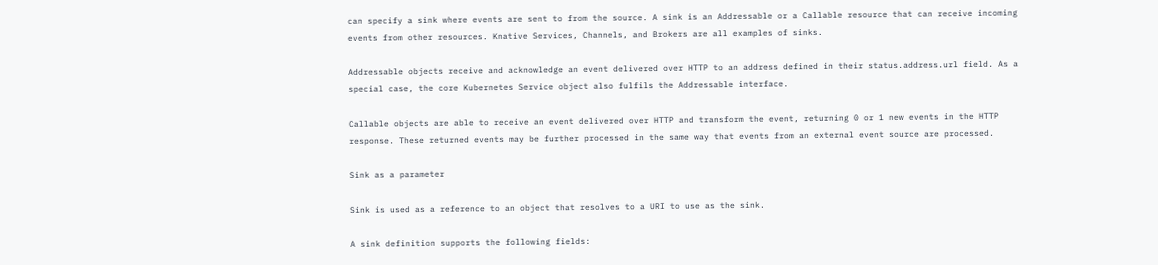can specify a sink where events are sent to from the source. A sink is an Addressable or a Callable resource that can receive incoming events from other resources. Knative Services, Channels, and Brokers are all examples of sinks.

Addressable objects receive and acknowledge an event delivered over HTTP to an address defined in their status.address.url field. As a special case, the core Kubernetes Service object also fulfils the Addressable interface.

Callable objects are able to receive an event delivered over HTTP and transform the event, returning 0 or 1 new events in the HTTP response. These returned events may be further processed in the same way that events from an external event source are processed.

Sink as a parameter

Sink is used as a reference to an object that resolves to a URI to use as the sink.

A sink definition supports the following fields: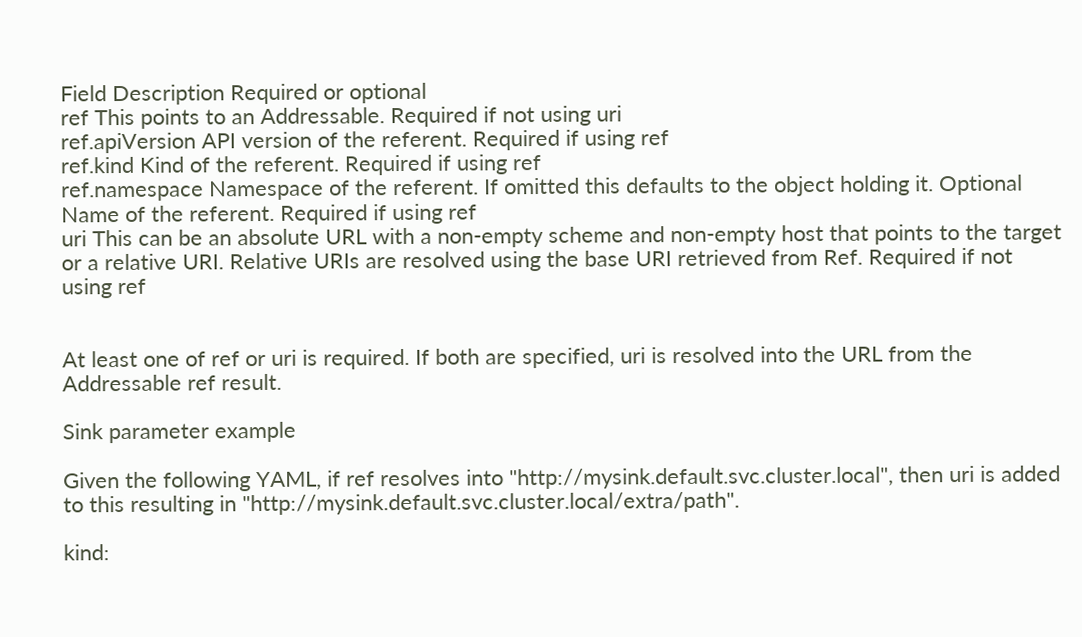Field Description Required or optional
ref This points to an Addressable. Required if not using uri
ref.apiVersion API version of the referent. Required if using ref
ref.kind Kind of the referent. Required if using ref
ref.namespace Namespace of the referent. If omitted this defaults to the object holding it. Optional Name of the referent. Required if using ref
uri This can be an absolute URL with a non-empty scheme and non-empty host that points to the target or a relative URI. Relative URIs are resolved using the base URI retrieved from Ref. Required if not using ref


At least one of ref or uri is required. If both are specified, uri is resolved into the URL from the Addressable ref result.

Sink parameter example

Given the following YAML, if ref resolves into "http://mysink.default.svc.cluster.local", then uri is added to this resulting in "http://mysink.default.svc.cluster.local/extra/path".

kind: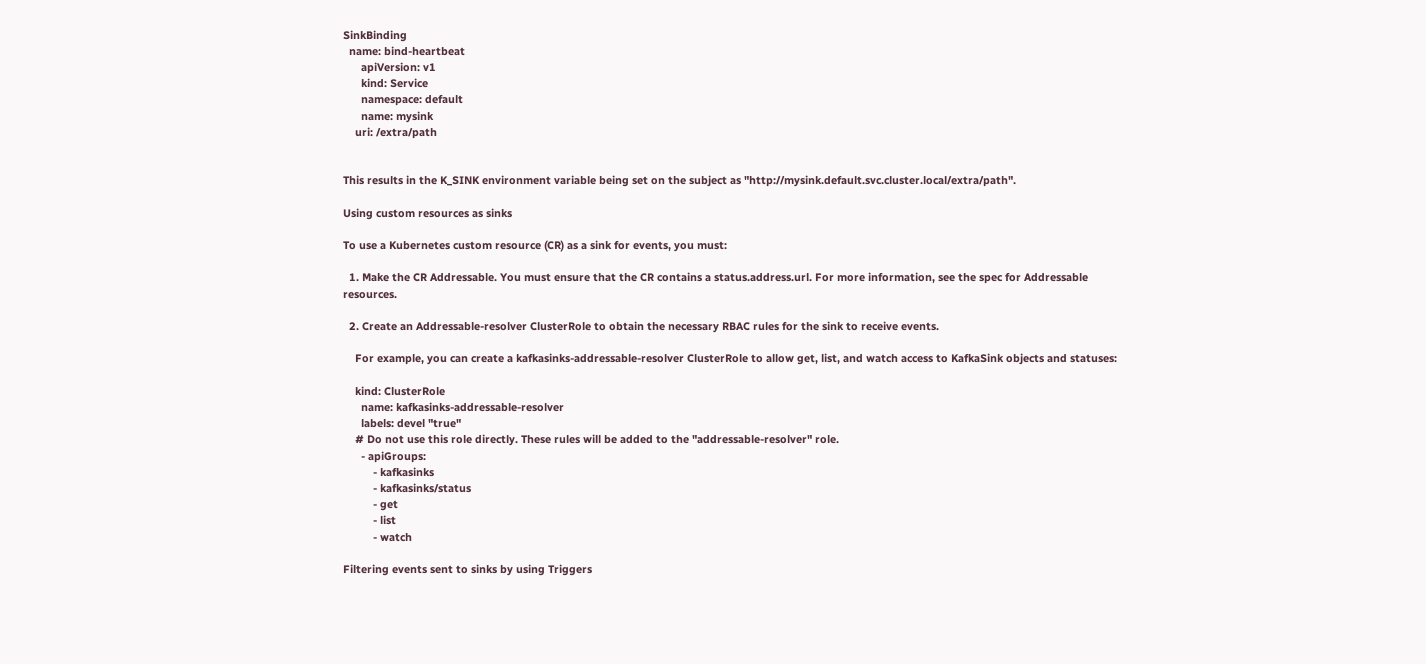SinkBinding
  name: bind-heartbeat
      apiVersion: v1
      kind: Service
      namespace: default
      name: mysink
    uri: /extra/path


This results in the K_SINK environment variable being set on the subject as "http://mysink.default.svc.cluster.local/extra/path".

Using custom resources as sinks

To use a Kubernetes custom resource (CR) as a sink for events, you must:

  1. Make the CR Addressable. You must ensure that the CR contains a status.address.url. For more information, see the spec for Addressable resources.

  2. Create an Addressable-resolver ClusterRole to obtain the necessary RBAC rules for the sink to receive events.

    For example, you can create a kafkasinks-addressable-resolver ClusterRole to allow get, list, and watch access to KafkaSink objects and statuses:

    kind: ClusterRole
      name: kafkasinks-addressable-resolver
      labels: devel "true"
    # Do not use this role directly. These rules will be added to the "addressable-resolver" role.
      - apiGroups:
          - kafkasinks
          - kafkasinks/status
          - get
          - list
          - watch

Filtering events sent to sinks by using Triggers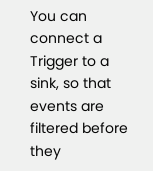You can connect a Trigger to a sink, so that events are filtered before they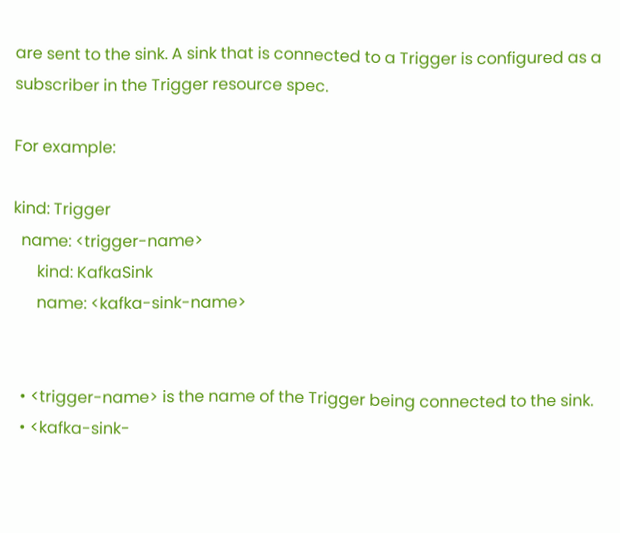are sent to the sink. A sink that is connected to a Trigger is configured as a subscriber in the Trigger resource spec.

For example:

kind: Trigger
  name: <trigger-name>
      kind: KafkaSink
      name: <kafka-sink-name>


  • <trigger-name> is the name of the Trigger being connected to the sink.
  • <kafka-sink-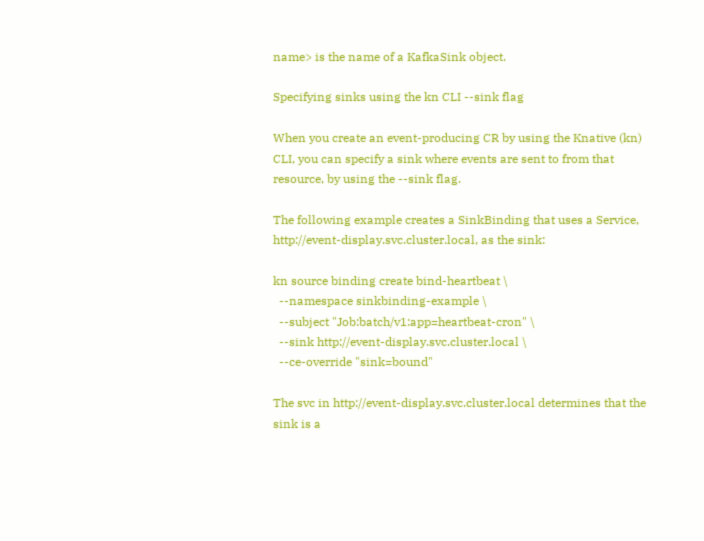name> is the name of a KafkaSink object.

Specifying sinks using the kn CLI --sink flag

When you create an event-producing CR by using the Knative (kn) CLI, you can specify a sink where events are sent to from that resource, by using the --sink flag.

The following example creates a SinkBinding that uses a Service, http://event-display.svc.cluster.local, as the sink:

kn source binding create bind-heartbeat \
  --namespace sinkbinding-example \
  --subject "Job:batch/v1:app=heartbeat-cron" \
  --sink http://event-display.svc.cluster.local \
  --ce-override "sink=bound"

The svc in http://event-display.svc.cluster.local determines that the sink is a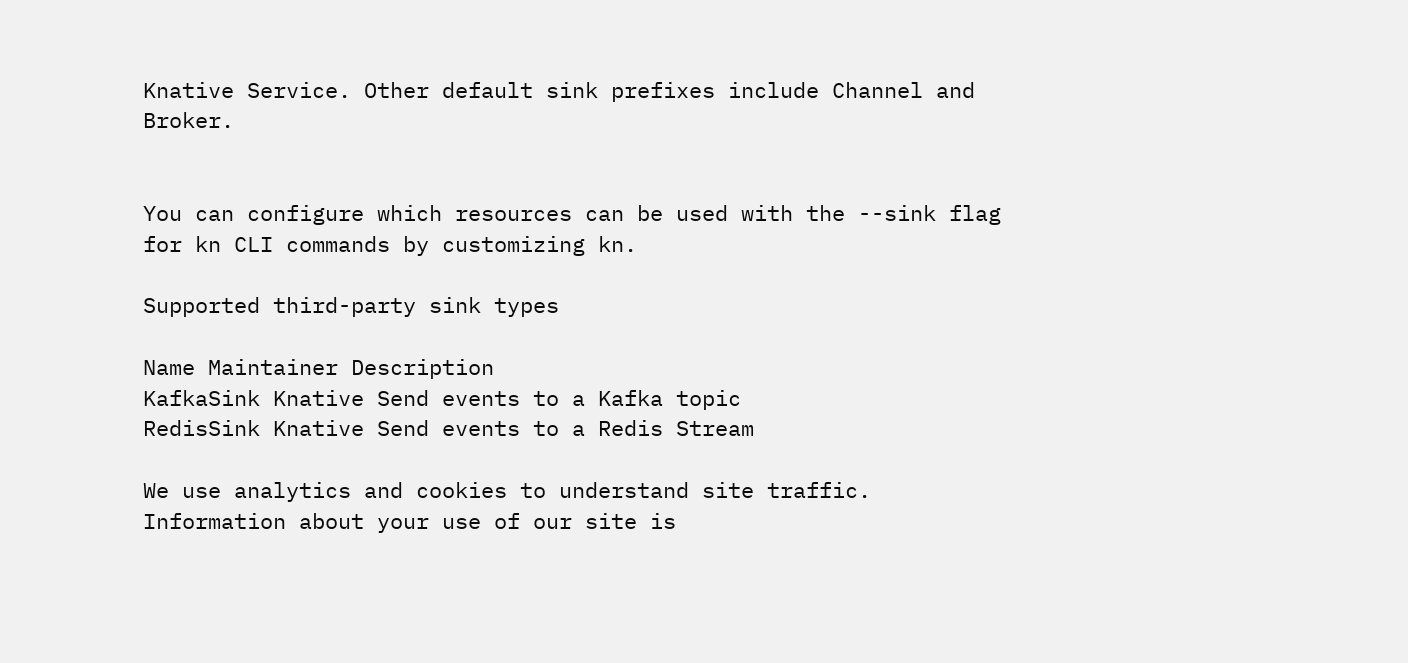Knative Service. Other default sink prefixes include Channel and Broker.


You can configure which resources can be used with the --sink flag for kn CLI commands by customizing kn.

Supported third-party sink types

Name Maintainer Description
KafkaSink Knative Send events to a Kafka topic
RedisSink Knative Send events to a Redis Stream

We use analytics and cookies to understand site traffic. Information about your use of our site is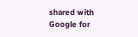shared with Google for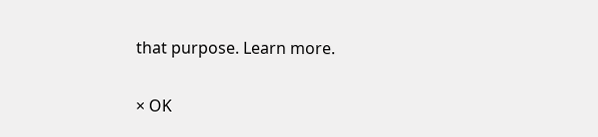that purpose. Learn more.

× OK